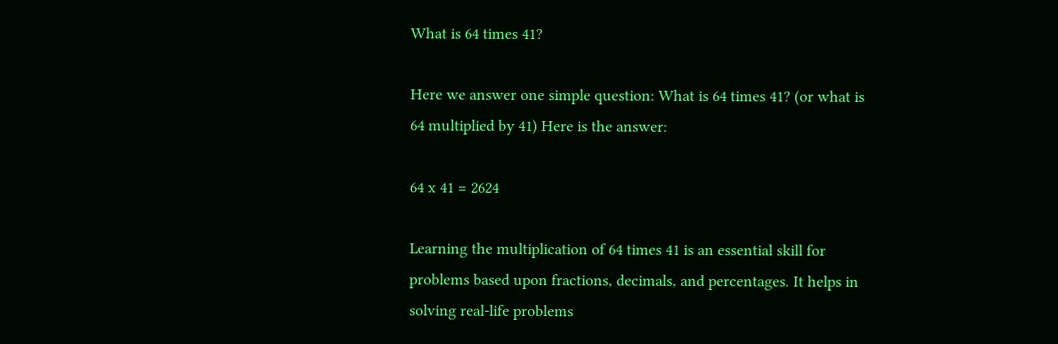What is 64 times 41?

Here we answer one simple question: What is 64 times 41? (or what is 64 multiplied by 41) Here is the answer:

64 x 41 = 2624

Learning the multiplication of 64 times 41 is an essential skill for problems based upon fractions, decimals, and percentages. It helps in solving real-life problems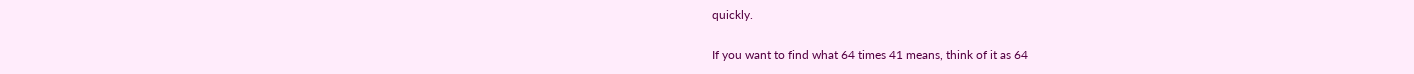quickly.

If you want to find what 64 times 41 means, think of it as 64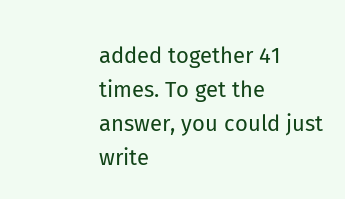added together 41 times. To get the answer, you could just write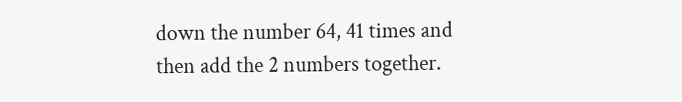down the number 64, 41 times and then add the 2 numbers together.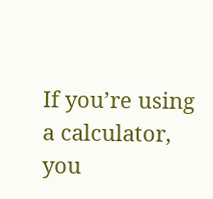If you’re using a calculator, you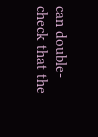can double-check that the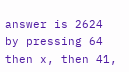answer is 2624 by pressing 64 then x, then 41,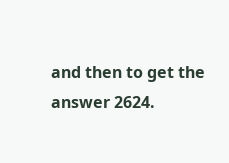and then to get the answer 2624.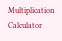Multiplication Calculator